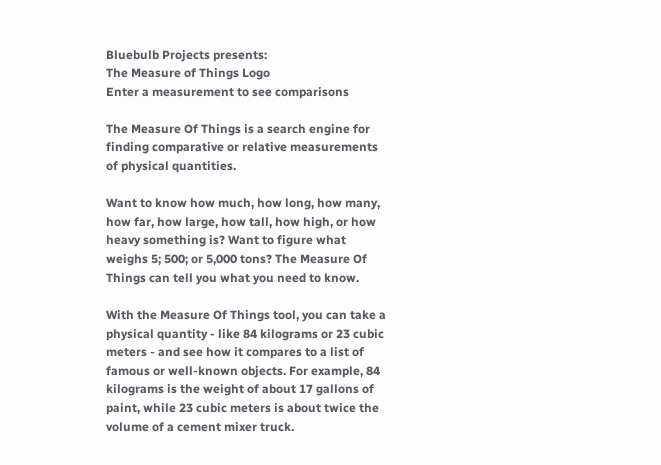Bluebulb Projects presents:
The Measure of Things Logo
Enter a measurement to see comparisons

The Measure Of Things is a search engine for finding comparative or relative measurements of physical quantities.

Want to know how much, how long, how many, how far, how large, how tall, how high, or how heavy something is? Want to figure what weighs 5; 500; or 5,000 tons? The Measure Of Things can tell you what you need to know.

With the Measure Of Things tool, you can take a physical quantity - like 84 kilograms or 23 cubic meters - and see how it compares to a list of famous or well-known objects. For example, 84 kilograms is the weight of about 17 gallons of paint, while 23 cubic meters is about twice the volume of a cement mixer truck.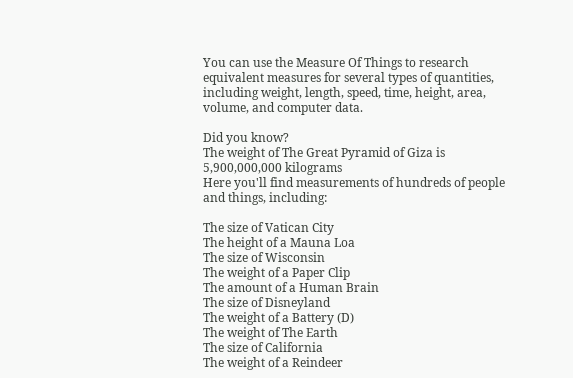You can use the Measure Of Things to research equivalent measures for several types of quantities, including weight, length, speed, time, height, area, volume, and computer data.

Did you know?
The weight of The Great Pyramid of Giza is 5,900,000,000 kilograms
Here you'll find measurements of hundreds of people and things, including:

The size of Vatican City
The height of a Mauna Loa
The size of Wisconsin
The weight of a Paper Clip
The amount of a Human Brain
The size of Disneyland
The weight of a Battery (D)
The weight of The Earth
The size of California
The weight of a Reindeer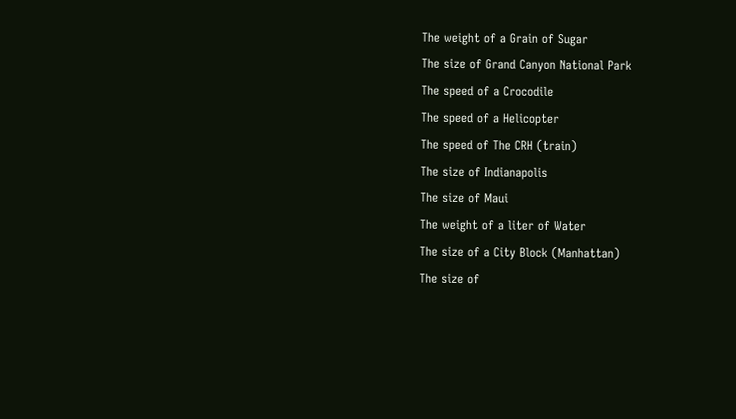The weight of a Grain of Sugar
The size of Grand Canyon National Park
The speed of a Crocodile
The speed of a Helicopter
The speed of The CRH (train)
The size of Indianapolis
The size of Maui
The weight of a liter of Water
The size of a City Block (Manhattan)
The size of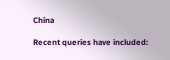China

Recent queries have included: